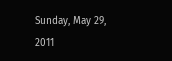Sunday, May 29, 2011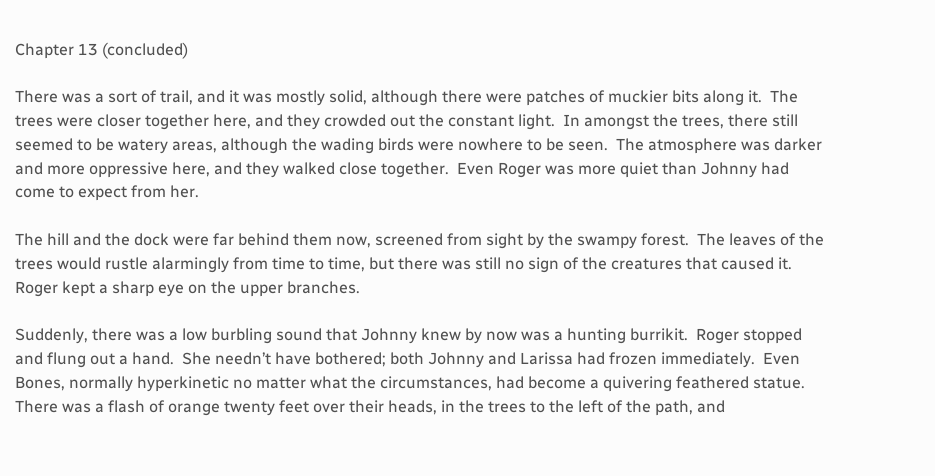Chapter 13 (concluded)

There was a sort of trail, and it was mostly solid, although there were patches of muckier bits along it.  The trees were closer together here, and they crowded out the constant light.  In amongst the trees, there still seemed to be watery areas, although the wading birds were nowhere to be seen.  The atmosphere was darker and more oppressive here, and they walked close together.  Even Roger was more quiet than Johnny had come to expect from her.

The hill and the dock were far behind them now, screened from sight by the swampy forest.  The leaves of the trees would rustle alarmingly from time to time, but there was still no sign of the creatures that caused it.  Roger kept a sharp eye on the upper branches.

Suddenly, there was a low burbling sound that Johnny knew by now was a hunting burrikit.  Roger stopped and flung out a hand.  She needn’t have bothered; both Johnny and Larissa had frozen immediately.  Even Bones, normally hyperkinetic no matter what the circumstances, had become a quivering feathered statue.  There was a flash of orange twenty feet over their heads, in the trees to the left of the path, and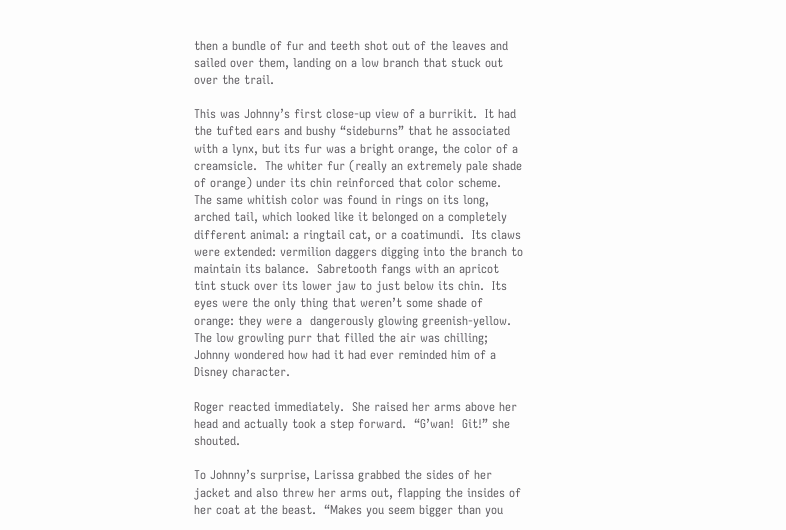then a bundle of fur and teeth shot out of the leaves and sailed over them, landing on a low branch that stuck out over the trail.

This was Johnny’s first close-up view of a burrikit.  It had the tufted ears and bushy “sideburns” that he associated with a lynx, but its fur was a bright orange, the color of a creamsicle.  The whiter fur (really an extremely pale shade of orange) under its chin reinforced that color scheme.  The same whitish color was found in rings on its long, arched tail, which looked like it belonged on a completely different animal: a ringtail cat, or a coatimundi.  Its claws were extended: vermilion daggers digging into the branch to maintain its balance.  Sabretooth fangs with an apricot tint stuck over its lower jaw to just below its chin.  Its eyes were the only thing that weren’t some shade of orange: they were a  dangerously glowing greenish-yellow.  The low growling purr that filled the air was chilling; Johnny wondered how had it had ever reminded him of a Disney character.

Roger reacted immediately.  She raised her arms above her head and actually took a step forward.  “G’wan!  Git!” she shouted.

To Johnny’s surprise, Larissa grabbed the sides of her jacket and also threw her arms out, flapping the insides of her coat at the beast.  “Makes you seem bigger than you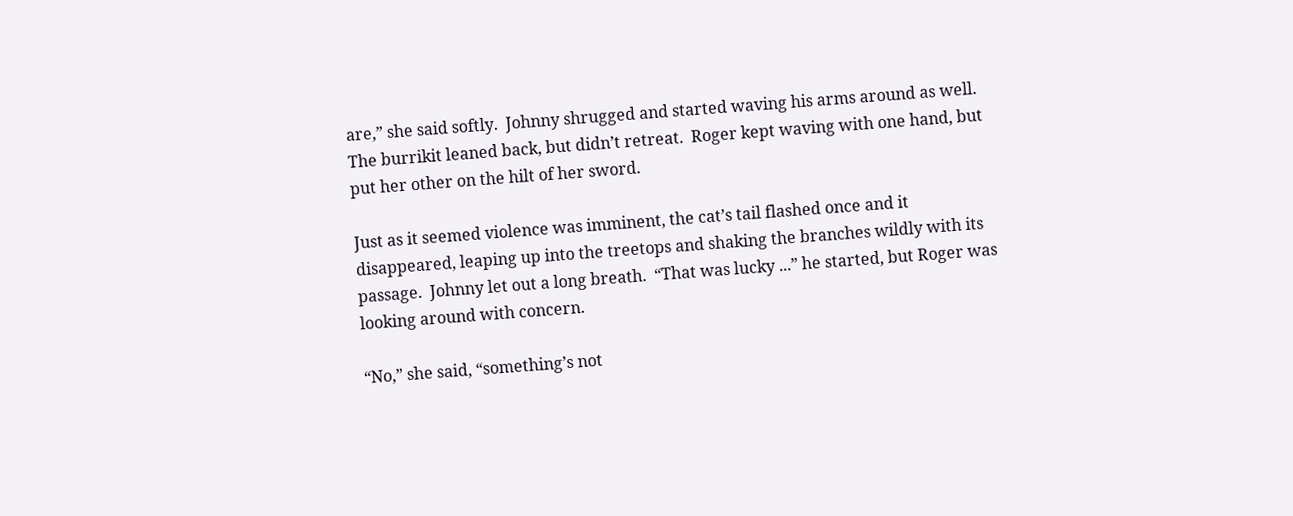are,” she said softly.  Johnny shrugged and started waving his arms around as well.  The burrikit leaned back, but didn’t retreat.  Roger kept waving with one hand, but put her other on the hilt of her sword.

Just as it seemed violence was imminent, the cat’s tail flashed once and it disappeared, leaping up into the treetops and shaking the branches wildly with its passage.  Johnny let out a long breath.  “That was lucky ...” he started, but Roger was looking around with concern.

“No,” she said, “something’s not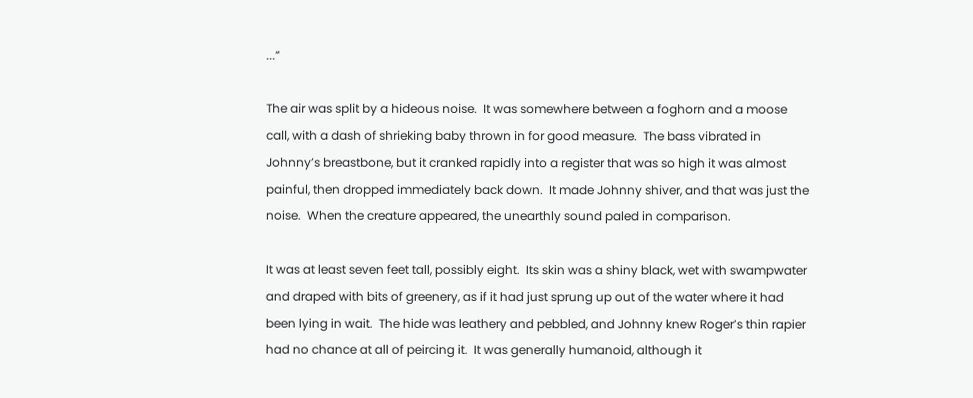...”

The air was split by a hideous noise.  It was somewhere between a foghorn and a moose call, with a dash of shrieking baby thrown in for good measure.  The bass vibrated in Johnny’s breastbone, but it cranked rapidly into a register that was so high it was almost painful, then dropped immediately back down.  It made Johnny shiver, and that was just the noise.  When the creature appeared, the unearthly sound paled in comparison.

It was at least seven feet tall, possibly eight.  Its skin was a shiny black, wet with swampwater and draped with bits of greenery, as if it had just sprung up out of the water where it had been lying in wait.  The hide was leathery and pebbled, and Johnny knew Roger’s thin rapier had no chance at all of peircing it.  It was generally humanoid, although it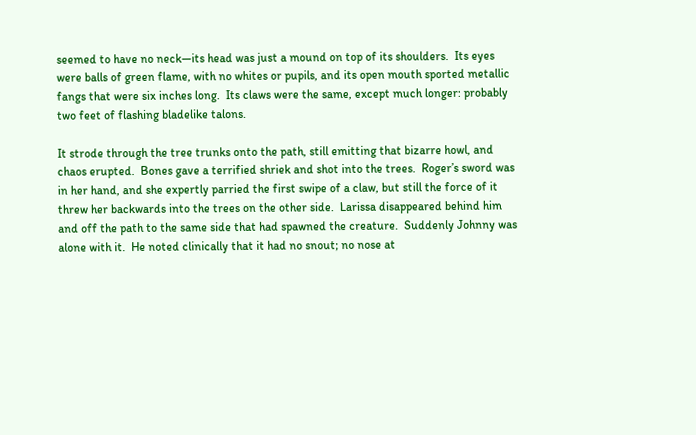seemed to have no neck—its head was just a mound on top of its shoulders.  Its eyes were balls of green flame, with no whites or pupils, and its open mouth sported metallic fangs that were six inches long.  Its claws were the same, except much longer: probably two feet of flashing bladelike talons.

It strode through the tree trunks onto the path, still emitting that bizarre howl, and chaos erupted.  Bones gave a terrified shriek and shot into the trees.  Roger’s sword was in her hand, and she expertly parried the first swipe of a claw, but still the force of it threw her backwards into the trees on the other side.  Larissa disappeared behind him and off the path to the same side that had spawned the creature.  Suddenly Johnny was alone with it.  He noted clinically that it had no snout; no nose at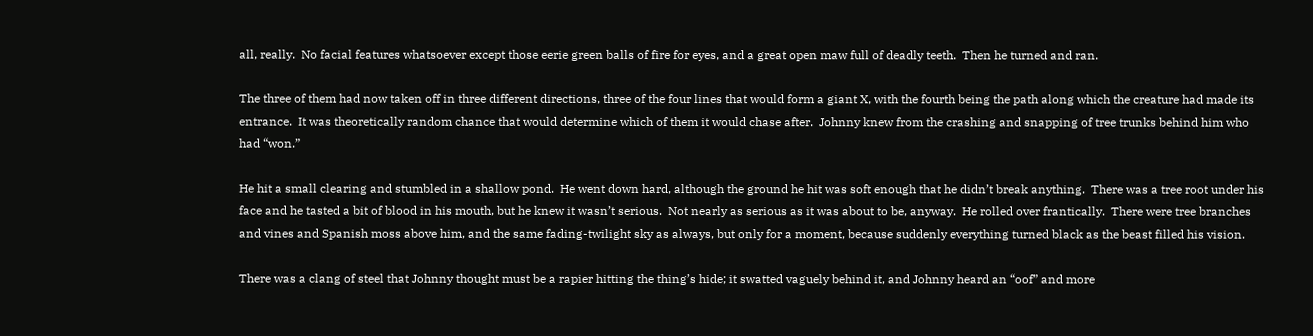all, really.  No facial features whatsoever except those eerie green balls of fire for eyes, and a great open maw full of deadly teeth.  Then he turned and ran.

The three of them had now taken off in three different directions, three of the four lines that would form a giant X, with the fourth being the path along which the creature had made its entrance.  It was theoretically random chance that would determine which of them it would chase after.  Johnny knew from the crashing and snapping of tree trunks behind him who had “won.”

He hit a small clearing and stumbled in a shallow pond.  He went down hard, although the ground he hit was soft enough that he didn’t break anything.  There was a tree root under his face and he tasted a bit of blood in his mouth, but he knew it wasn’t serious.  Not nearly as serious as it was about to be, anyway.  He rolled over frantically.  There were tree branches and vines and Spanish moss above him, and the same fading-twilight sky as always, but only for a moment, because suddenly everything turned black as the beast filled his vision.

There was a clang of steel that Johnny thought must be a rapier hitting the thing’s hide; it swatted vaguely behind it, and Johnny heard an “oof” and more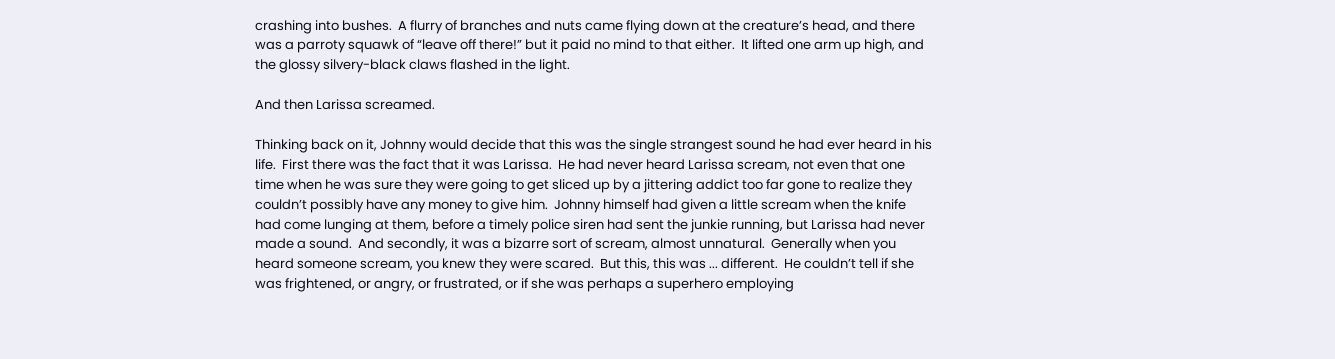crashing into bushes.  A flurry of branches and nuts came flying down at the creature’s head, and there was a parroty squawk of “leave off there!” but it paid no mind to that either.  It lifted one arm up high, and the glossy silvery-black claws flashed in the light.

And then Larissa screamed.

Thinking back on it, Johnny would decide that this was the single strangest sound he had ever heard in his life.  First there was the fact that it was Larissa.  He had never heard Larissa scream, not even that one time when he was sure they were going to get sliced up by a jittering addict too far gone to realize they couldn’t possibly have any money to give him.  Johnny himself had given a little scream when the knife had come lunging at them, before a timely police siren had sent the junkie running, but Larissa had never made a sound.  And secondly, it was a bizarre sort of scream, almost unnatural.  Generally when you heard someone scream, you knew they were scared.  But this, this was ... different.  He couldn’t tell if she was frightened, or angry, or frustrated, or if she was perhaps a superhero employing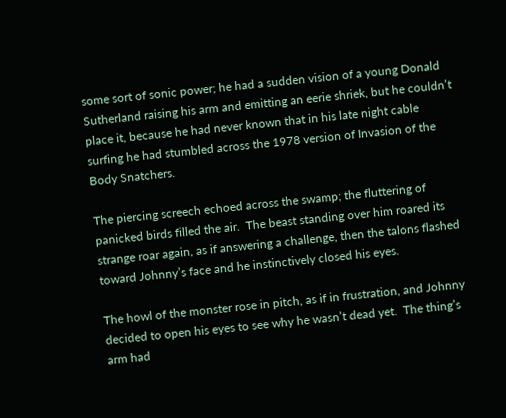some sort of sonic power; he had a sudden vision of a young Donald Sutherland raising his arm and emitting an eerie shriek, but he couldn’t place it, because he had never known that in his late night cable surfing he had stumbled across the 1978 version of Invasion of the Body Snatchers.

The piercing screech echoed across the swamp; the fluttering of panicked birds filled the air.  The beast standing over him roared its strange roar again, as if answering a challenge, then the talons flashed toward Johnny’s face and he instinctively closed his eyes.

The howl of the monster rose in pitch, as if in frustration, and Johnny decided to open his eyes to see why he wasn’t dead yet.  The thing’s arm had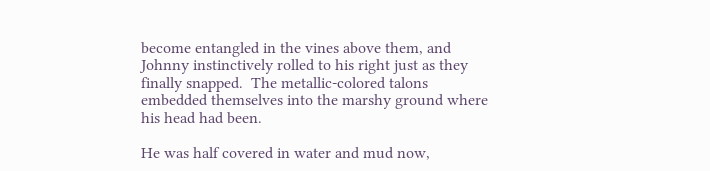become entangled in the vines above them, and Johnny instinctively rolled to his right just as they finally snapped.  The metallic-colored talons embedded themselves into the marshy ground where his head had been.

He was half covered in water and mud now,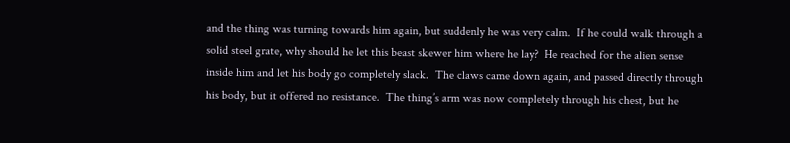and the thing was turning towards him again, but suddenly he was very calm.  If he could walk through a solid steel grate, why should he let this beast skewer him where he lay?  He reached for the alien sense inside him and let his body go completely slack.  The claws came down again, and passed directly through his body, but it offered no resistance.  The thing’s arm was now completely through his chest, but he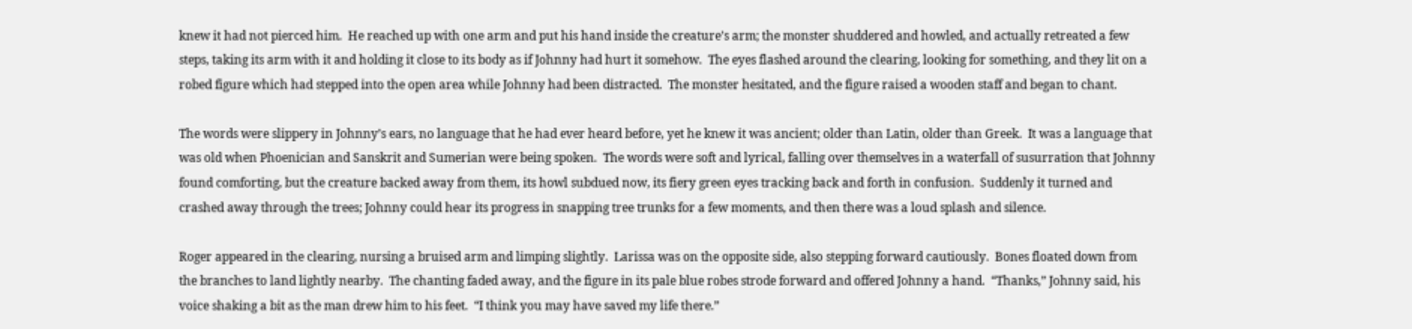knew it had not pierced him.  He reached up with one arm and put his hand inside the creature’s arm; the monster shuddered and howled, and actually retreated a few steps, taking its arm with it and holding it close to its body as if Johnny had hurt it somehow.  The eyes flashed around the clearing, looking for something, and they lit on a robed figure which had stepped into the open area while Johnny had been distracted.  The monster hesitated, and the figure raised a wooden staff and began to chant.

The words were slippery in Johnny’s ears, no language that he had ever heard before, yet he knew it was ancient; older than Latin, older than Greek.  It was a language that was old when Phoenician and Sanskrit and Sumerian were being spoken.  The words were soft and lyrical, falling over themselves in a waterfall of susurration that Johnny found comforting, but the creature backed away from them, its howl subdued now, its fiery green eyes tracking back and forth in confusion.  Suddenly it turned and crashed away through the trees; Johnny could hear its progress in snapping tree trunks for a few moments, and then there was a loud splash and silence.

Roger appeared in the clearing, nursing a bruised arm and limping slightly.  Larissa was on the opposite side, also stepping forward cautiously.  Bones floated down from the branches to land lightly nearby.  The chanting faded away, and the figure in its pale blue robes strode forward and offered Johnny a hand.  “Thanks,” Johnny said, his voice shaking a bit as the man drew him to his feet.  “I think you may have saved my life there.”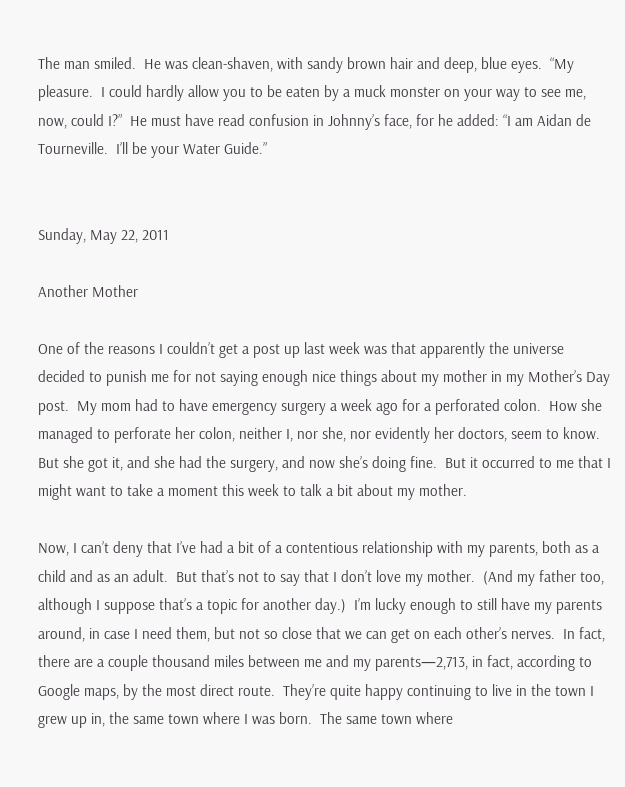The man smiled.  He was clean-shaven, with sandy brown hair and deep, blue eyes.  “My pleasure.  I could hardly allow you to be eaten by a muck monster on your way to see me, now, could I?”  He must have read confusion in Johnny’s face, for he added: “I am Aidan de Tourneville.  I’ll be your Water Guide.”


Sunday, May 22, 2011

Another Mother

One of the reasons I couldn’t get a post up last week was that apparently the universe decided to punish me for not saying enough nice things about my mother in my Mother’s Day post.  My mom had to have emergency surgery a week ago for a perforated colon.  How she managed to perforate her colon, neither I, nor she, nor evidently her doctors, seem to know.  But she got it, and she had the surgery, and now she’s doing fine.  But it occurred to me that I might want to take a moment this week to talk a bit about my mother.

Now, I can’t deny that I’ve had a bit of a contentious relationship with my parents, both as a child and as an adult.  But that’s not to say that I don’t love my mother.  (And my father too, although I suppose that’s a topic for another day.)  I’m lucky enough to still have my parents around, in case I need them, but not so close that we can get on each other’s nerves.  In fact, there are a couple thousand miles between me and my parents—2,713, in fact, according to Google maps, by the most direct route.  They’re quite happy continuing to live in the town I grew up in, the same town where I was born.  The same town where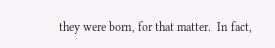they were born, for that matter.  In fact,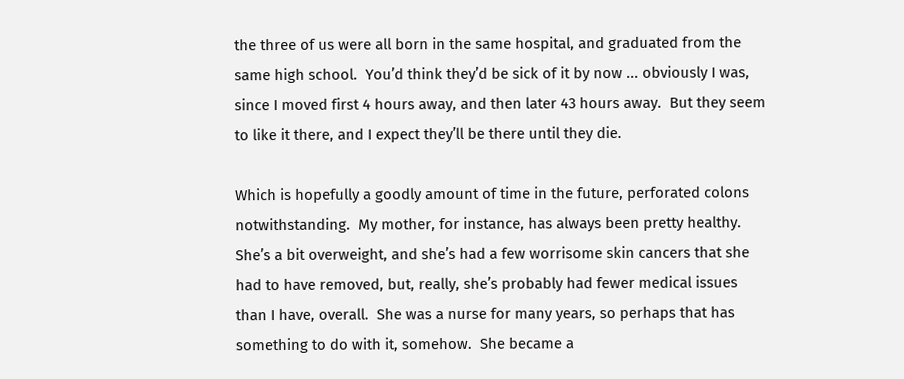the three of us were all born in the same hospital, and graduated from the same high school.  You’d think they’d be sick of it by now ... obviously I was, since I moved first 4 hours away, and then later 43 hours away.  But they seem to like it there, and I expect they’ll be there until they die.

Which is hopefully a goodly amount of time in the future, perforated colons notwithstanding.  My mother, for instance, has always been pretty healthy.  She’s a bit overweight, and she’s had a few worrisome skin cancers that she had to have removed, but, really, she’s probably had fewer medical issues than I have, overall.  She was a nurse for many years, so perhaps that has something to do with it, somehow.  She became a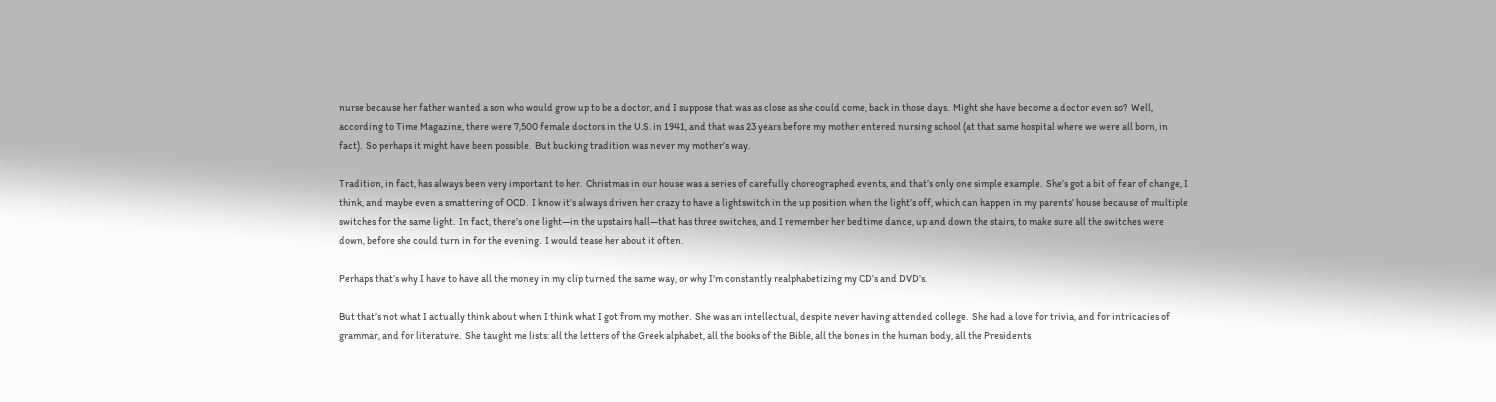nurse because her father wanted a son who would grow up to be a doctor, and I suppose that was as close as she could come, back in those days.  Might she have become a doctor even so?  Well, according to Time Magazine, there were 7,500 female doctors in the U.S. in 1941, and that was 23 years before my mother entered nursing school (at that same hospital where we were all born, in fact).  So perhaps it might have been possible.  But bucking tradition was never my mother’s way.

Tradition, in fact, has always been very important to her.  Christmas in our house was a series of carefully choreographed events, and that’s only one simple example.  She’s got a bit of fear of change, I think, and maybe even a smattering of OCD.  I know it’s always driven her crazy to have a lightswitch in the up position when the light’s off, which can happen in my parents’ house because of multiple switches for the same light.  In fact, there’s one light—in the upstairs hall—that has three switches, and I remember her bedtime dance, up and down the stairs, to make sure all the switches were down, before she could turn in for the evening.  I would tease her about it often.

Perhaps that’s why I have to have all the money in my clip turned the same way, or why I’m constantly realphabetizing my CD’s and DVD’s.

But that’s not what I actually think about when I think what I got from my mother.  She was an intellectual, despite never having attended college.  She had a love for trivia, and for intricacies of grammar, and for literature.  She taught me lists: all the letters of the Greek alphabet, all the books of the Bible, all the bones in the human body, all the Presidents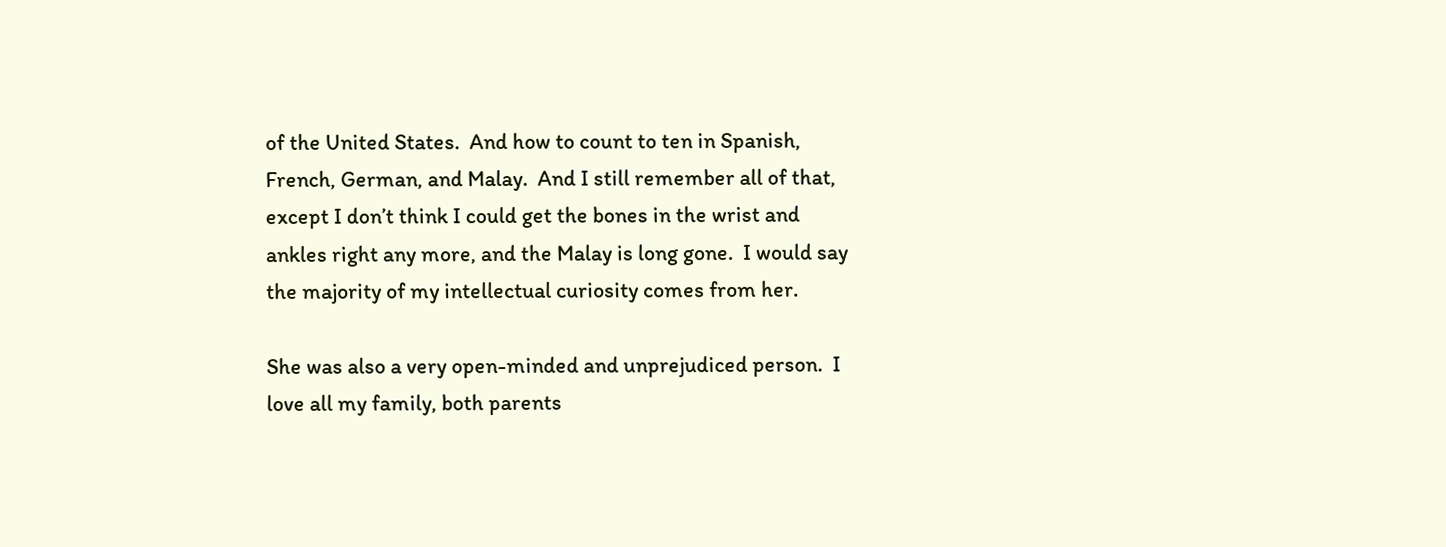of the United States.  And how to count to ten in Spanish, French, German, and Malay.  And I still remember all of that, except I don’t think I could get the bones in the wrist and ankles right any more, and the Malay is long gone.  I would say the majority of my intellectual curiosity comes from her.

She was also a very open-minded and unprejudiced person.  I love all my family, both parents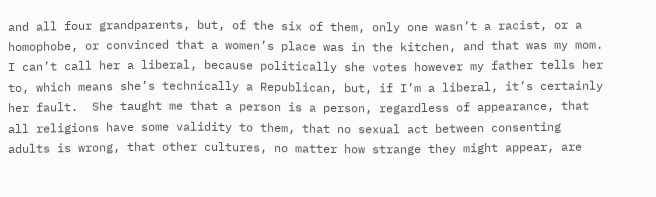and all four grandparents, but, of the six of them, only one wasn’t a racist, or a homophobe, or convinced that a women’s place was in the kitchen, and that was my mom.  I can’t call her a liberal, because politically she votes however my father tells her to, which means she’s technically a Republican, but, if I’m a liberal, it’s certainly her fault.  She taught me that a person is a person, regardless of appearance, that all religions have some validity to them, that no sexual act between consenting adults is wrong, that other cultures, no matter how strange they might appear, are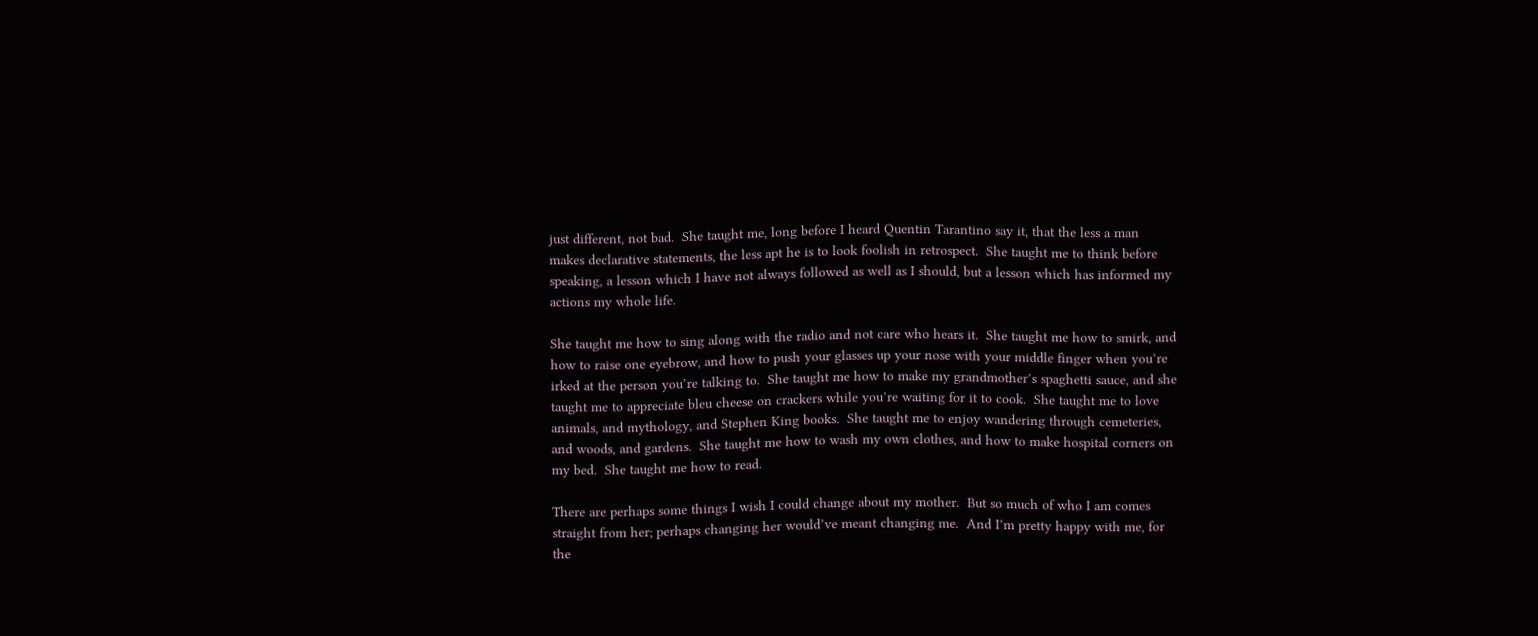just different, not bad.  She taught me, long before I heard Quentin Tarantino say it, that the less a man makes declarative statements, the less apt he is to look foolish in retrospect.  She taught me to think before speaking, a lesson which I have not always followed as well as I should, but a lesson which has informed my actions my whole life.

She taught me how to sing along with the radio and not care who hears it.  She taught me how to smirk, and how to raise one eyebrow, and how to push your glasses up your nose with your middle finger when you’re irked at the person you’re talking to.  She taught me how to make my grandmother’s spaghetti sauce, and she taught me to appreciate bleu cheese on crackers while you’re waiting for it to cook.  She taught me to love animals, and mythology, and Stephen King books.  She taught me to enjoy wandering through cemeteries, and woods, and gardens.  She taught me how to wash my own clothes, and how to make hospital corners on my bed.  She taught me how to read.

There are perhaps some things I wish I could change about my mother.  But so much of who I am comes straight from her; perhaps changing her would’ve meant changing me.  And I’m pretty happy with me, for the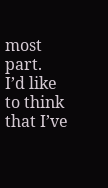most part.  I’d like to think that I’ve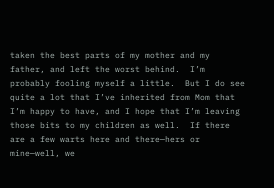taken the best parts of my mother and my father, and left the worst behind.  I’m probably fooling myself a little.  But I do see quite a lot that I’ve inherited from Mom that I’m happy to have, and I hope that I’m leaving those bits to my children as well.  If there are a few warts here and there—hers or mine—well, we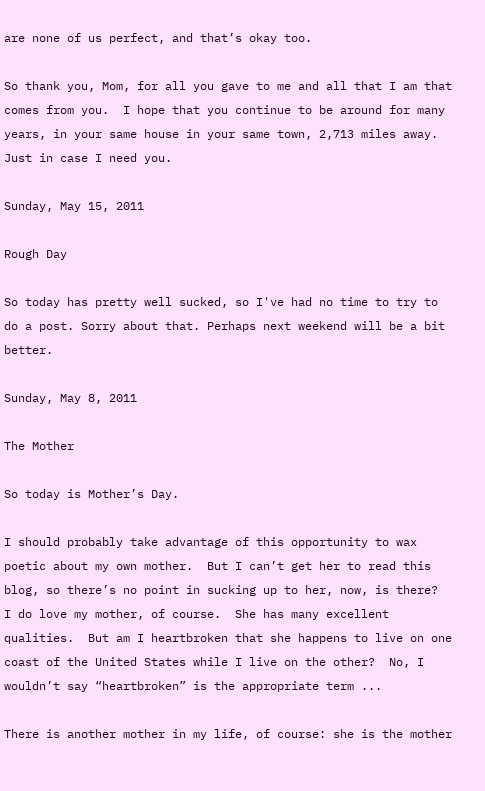are none of us perfect, and that’s okay too.

So thank you, Mom, for all you gave to me and all that I am that comes from you.  I hope that you continue to be around for many years, in your same house in your same town, 2,713 miles away.  Just in case I need you.

Sunday, May 15, 2011

Rough Day

So today has pretty well sucked, so I've had no time to try to do a post. Sorry about that. Perhaps next weekend will be a bit better.

Sunday, May 8, 2011

The Mother

So today is Mother’s Day.

I should probably take advantage of this opportunity to wax poetic about my own mother.  But I can’t get her to read this blog, so there’s no point in sucking up to her, now, is there?  I do love my mother, of course.  She has many excellent qualities.  But am I heartbroken that she happens to live on one coast of the United States while I live on the other?  No, I wouldn’t say “heartbroken” is the appropriate term ...

There is another mother in my life, of course: she is the mother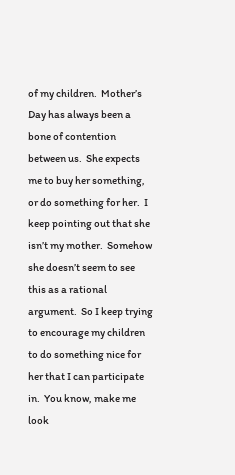of my children.  Mother’s Day has always been a bone of contention between us.  She expects me to buy her something, or do something for her.  I keep pointing out that she isn’t my mother.  Somehow she doesn’t seem to see this as a rational argument.  So I keep trying to encourage my children to do something nice for her that I can participate in.  You know, make me look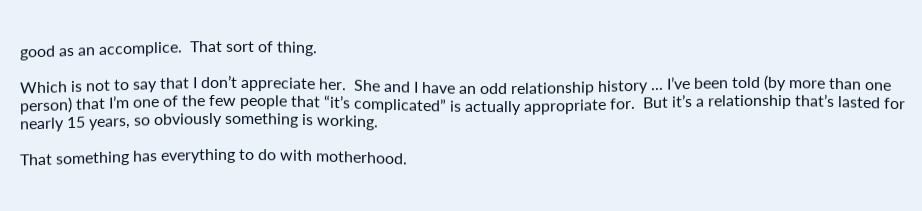good as an accomplice.  That sort of thing.

Which is not to say that I don’t appreciate her.  She and I have an odd relationship history ... I’ve been told (by more than one person) that I’m one of the few people that “it’s complicated” is actually appropriate for.  But it’s a relationship that’s lasted for nearly 15 years, so obviously something is working.

That something has everything to do with motherhood.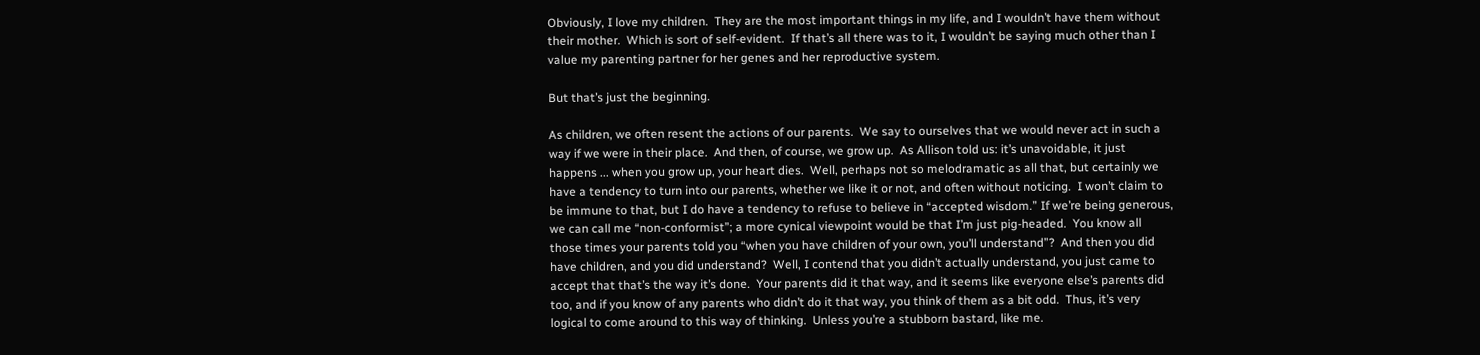Obviously, I love my children.  They are the most important things in my life, and I wouldn’t have them without their mother.  Which is sort of self-evident.  If that’s all there was to it, I wouldn’t be saying much other than I value my parenting partner for her genes and her reproductive system.

But that’s just the beginning.

As children, we often resent the actions of our parents.  We say to ourselves that we would never act in such a way if we were in their place.  And then, of course, we grow up.  As Allison told us: it’s unavoidable, it just happens ... when you grow up, your heart dies.  Well, perhaps not so melodramatic as all that, but certainly we have a tendency to turn into our parents, whether we like it or not, and often without noticing.  I won’t claim to be immune to that, but I do have a tendency to refuse to believe in “accepted wisdom.” If we’re being generous, we can call me “non-conformist”; a more cynical viewpoint would be that I’m just pig-headed.  You know all those times your parents told you “when you have children of your own, you’ll understand”?  And then you did have children, and you did understand?  Well, I contend that you didn’t actually understand, you just came to accept that that’s the way it’s done.  Your parents did it that way, and it seems like everyone else’s parents did too, and if you know of any parents who didn’t do it that way, you think of them as a bit odd.  Thus, it’s very logical to come around to this way of thinking.  Unless you’re a stubborn bastard, like me.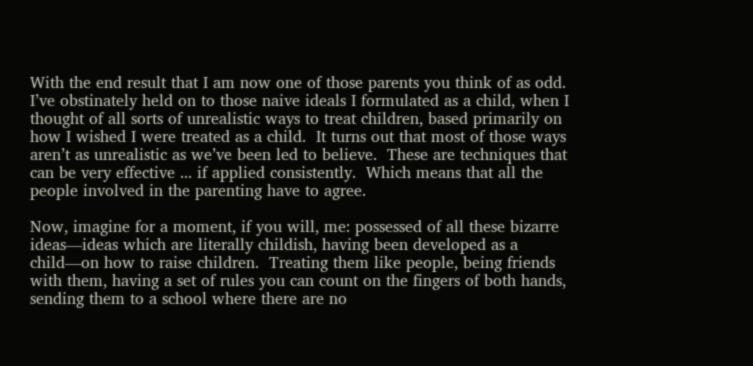With the end result that I am now one of those parents you think of as odd.  I’ve obstinately held on to those naive ideals I formulated as a child, when I thought of all sorts of unrealistic ways to treat children, based primarily on how I wished I were treated as a child.  It turns out that most of those ways aren’t as unrealistic as we’ve been led to believe.  These are techniques that can be very effective ... if applied consistently.  Which means that all the people involved in the parenting have to agree.

Now, imagine for a moment, if you will, me: possessed of all these bizarre ideas—ideas which are literally childish, having been developed as a child—on how to raise children.  Treating them like people, being friends with them, having a set of rules you can count on the fingers of both hands, sending them to a school where there are no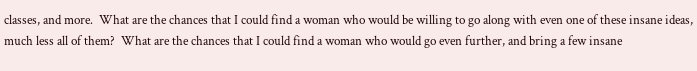classes, and more.  What are the chances that I could find a woman who would be willing to go along with even one of these insane ideas, much less all of them?  What are the chances that I could find a woman who would go even further, and bring a few insane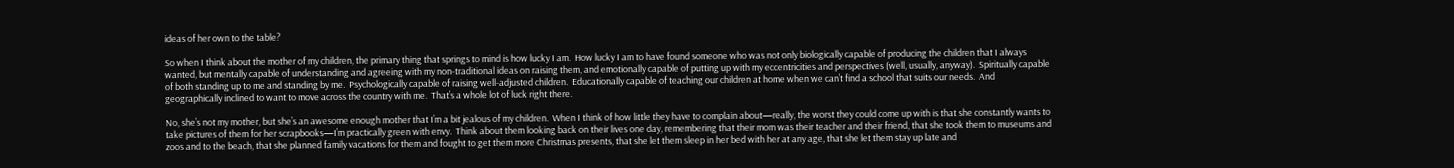ideas of her own to the table?

So when I think about the mother of my children, the primary thing that springs to mind is how lucky I am.  How lucky I am to have found someone who was not only biologically capable of producing the children that I always wanted, but mentally capable of understanding and agreeing with my non-traditional ideas on raising them, and emotionally capable of putting up with my eccentricities and perspectives (well, usually, anyway).  Spiritually capable of both standing up to me and standing by me.  Psychologically capable of raising well-adjusted children.  Educationally capable of teaching our children at home when we can’t find a school that suits our needs.  And geographically inclined to want to move across the country with me.  That’s a whole lot of luck right there.

No, she’s not my mother, but she’s an awesome enough mother that I’m a bit jealous of my children.  When I think of how little they have to complain about—really, the worst they could come up with is that she constantly wants to take pictures of them for her scrapbooks—I’m practically green with envy.  Think about them looking back on their lives one day, remembering that their mom was their teacher and their friend, that she took them to museums and zoos and to the beach, that she planned family vacations for them and fought to get them more Christmas presents, that she let them sleep in her bed with her at any age, that she let them stay up late and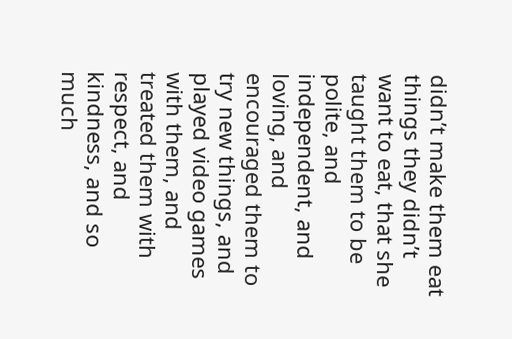didn’t make them eat things they didn’t want to eat, that she taught them to be polite, and independent, and loving, and encouraged them to try new things, and played video games with them, and treated them with respect, and kindness, and so much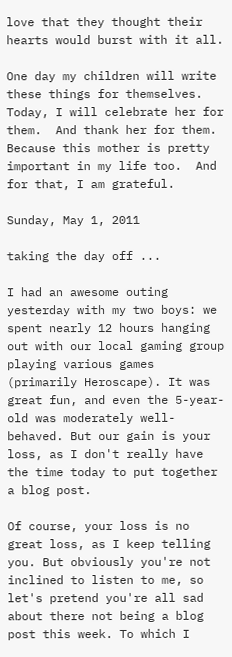love that they thought their hearts would burst with it all.

One day my children will write these things for themselves.  Today, I will celebrate her for them.  And thank her for them.  Because this mother is pretty important in my life too.  And for that, I am grateful.

Sunday, May 1, 2011

taking the day off ...

I had an awesome outing yesterday with my two boys: we spent nearly 12 hours hanging out with our local gaming group playing various games (primarily Heroscape). It was great fun, and even the 5-year-old was moderately well-behaved. But our gain is your loss, as I don't really have the time today to put together a blog post.

Of course, your loss is no great loss, as I keep telling you. But obviously you're not inclined to listen to me, so let's pretend you're all sad about there not being a blog post this week. To which I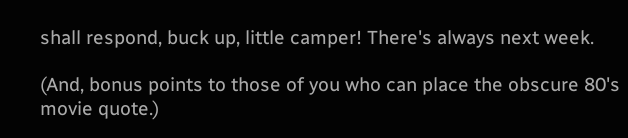shall respond, buck up, little camper! There's always next week.

(And, bonus points to those of you who can place the obscure 80's movie quote.)